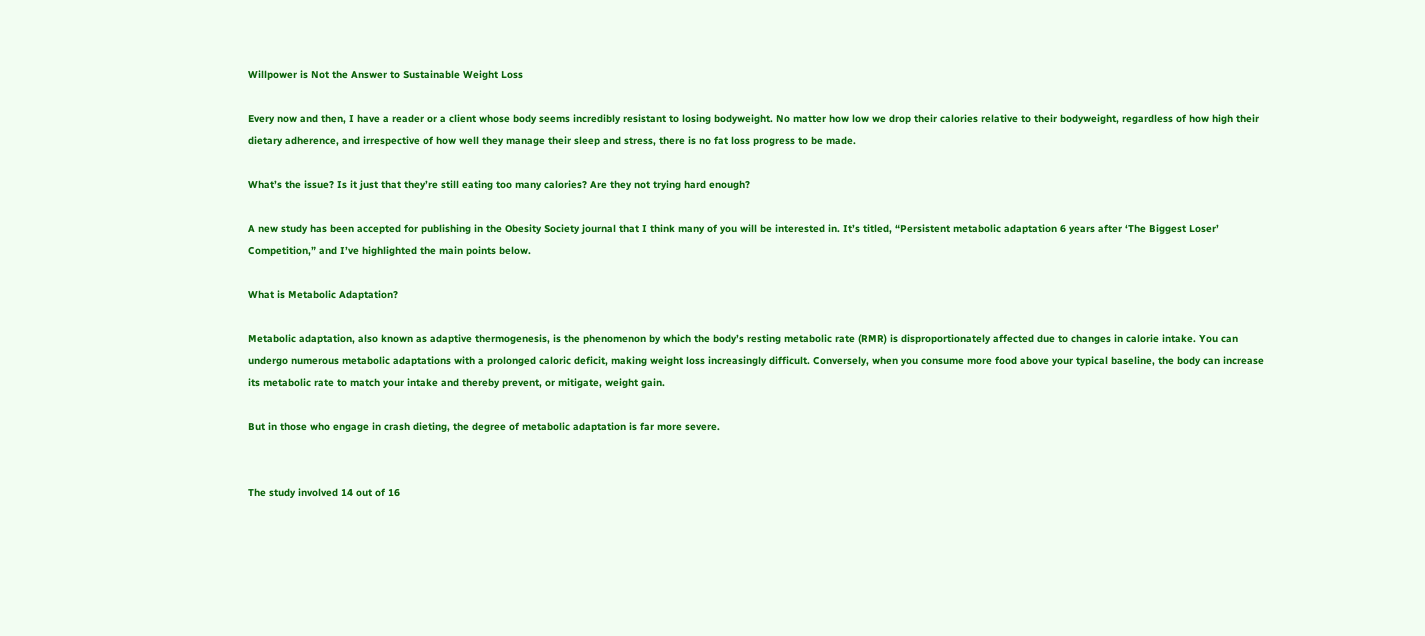Willpower is Not the Answer to Sustainable Weight Loss

Every now and then, I have a reader or a client whose body seems incredibly resistant to losing bodyweight. No matter how low we drop their calories relative to their bodyweight, regardless of how high their dietary adherence, and irrespective of how well they manage their sleep and stress, there is no fat loss progress to be made.

What’s the issue? Is it just that they’re still eating too many calories? Are they not trying hard enough?

A new study has been accepted for publishing in the Obesity Society journal that I think many of you will be interested in. It’s titled, “Persistent metabolic adaptation 6 years after ‘The Biggest Loser’ Competition,” and I’ve highlighted the main points below.

What is Metabolic Adaptation?

Metabolic adaptation, also known as adaptive thermogenesis, is the phenomenon by which the body’s resting metabolic rate (RMR) is disproportionately affected due to changes in calorie intake. You can undergo numerous metabolic adaptations with a prolonged caloric deficit, making weight loss increasingly difficult. Conversely, when you consume more food above your typical baseline, the body can increase its metabolic rate to match your intake and thereby prevent, or mitigate, weight gain.

But in those who engage in crash dieting, the degree of metabolic adaptation is far more severe.


The study involved 14 out of 16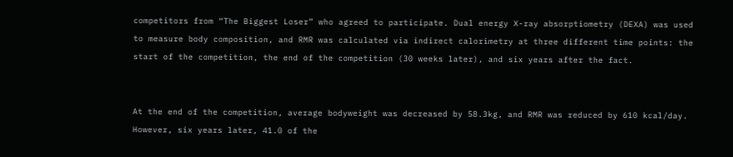competitors from “The Biggest Loser” who agreed to participate. Dual energy X-ray absorptiometry (DEXA) was used to measure body composition, and RMR was calculated via indirect calorimetry at three different time points: the start of the competition, the end of the competition (30 weeks later), and six years after the fact.


At the end of the competition, average bodyweight was decreased by 58.3kg, and RMR was reduced by 610 kcal/day. However, six years later, 41.0 of the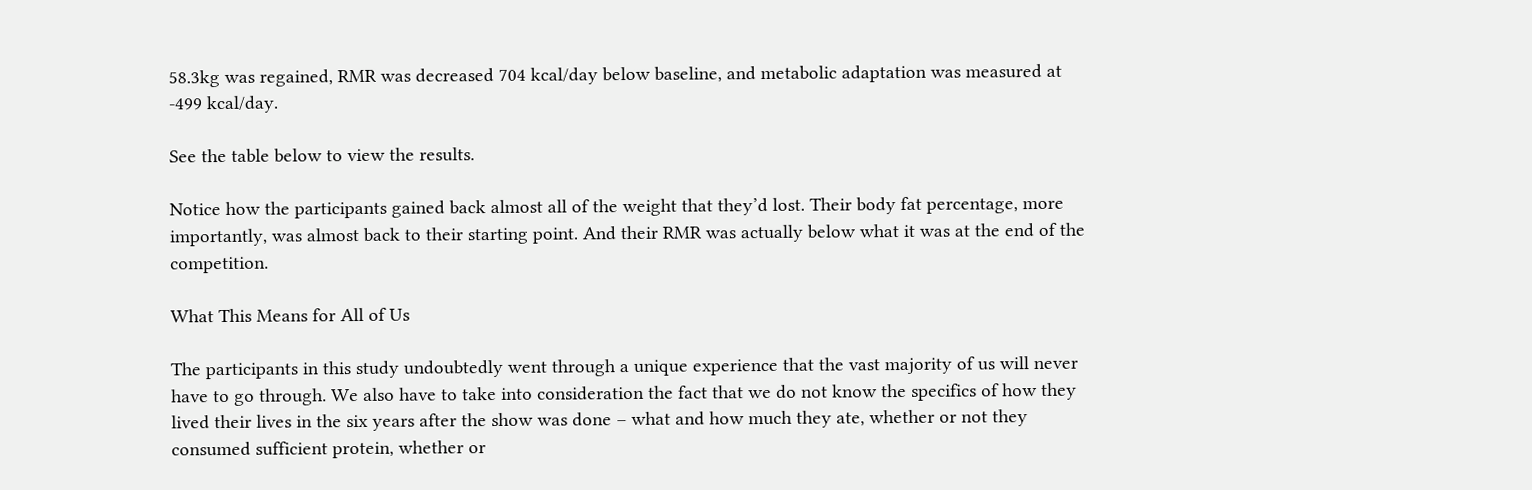58.3kg was regained, RMR was decreased 704 kcal/day below baseline, and metabolic adaptation was measured at -499 kcal/day.

See the table below to view the results.

Notice how the participants gained back almost all of the weight that they’d lost. Their body fat percentage, more importantly, was almost back to their starting point. And their RMR was actually below what it was at the end of the competition.

What This Means for All of Us

The participants in this study undoubtedly went through a unique experience that the vast majority of us will never have to go through. We also have to take into consideration the fact that we do not know the specifics of how they lived their lives in the six years after the show was done – what and how much they ate, whether or not they consumed sufficient protein, whether or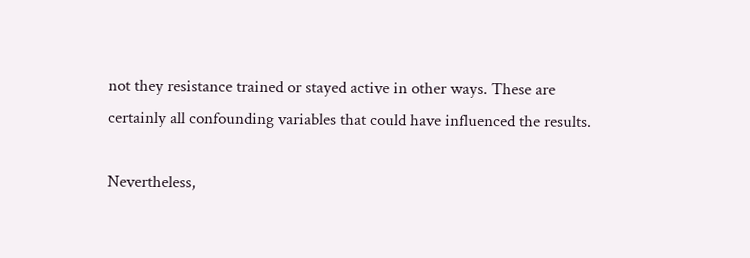not they resistance trained or stayed active in other ways. These are certainly all confounding variables that could have influenced the results.

Nevertheless,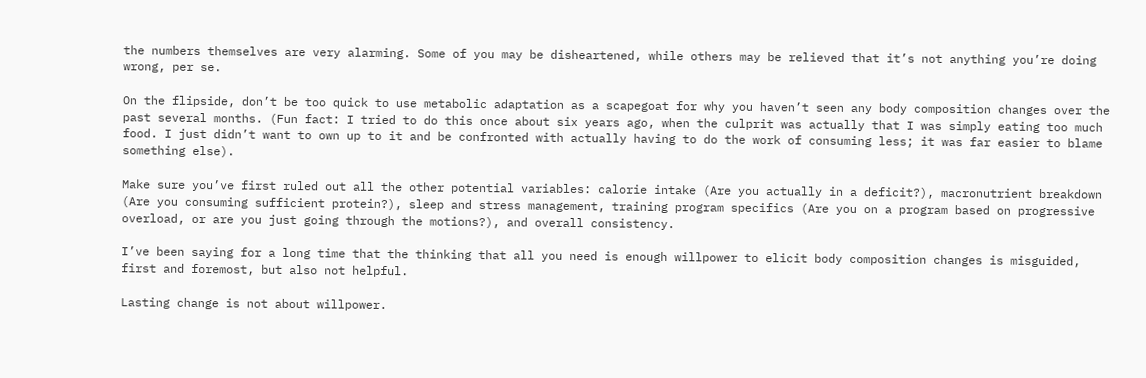the numbers themselves are very alarming. Some of you may be disheartened, while others may be relieved that it’s not anything you’re doing wrong, per se.

On the flipside, don’t be too quick to use metabolic adaptation as a scapegoat for why you haven’t seen any body composition changes over the past several months. (Fun fact: I tried to do this once about six years ago, when the culprit was actually that I was simply eating too much food. I just didn’t want to own up to it and be confronted with actually having to do the work of consuming less; it was far easier to blame something else).

Make sure you’ve first ruled out all the other potential variables: calorie intake (Are you actually in a deficit?), macronutrient breakdown (Are you consuming sufficient protein?), sleep and stress management, training program specifics (Are you on a program based on progressive overload, or are you just going through the motions?), and overall consistency.

I’ve been saying for a long time that the thinking that all you need is enough willpower to elicit body composition changes is misguided, first and foremost, but also not helpful.

Lasting change is not about willpower.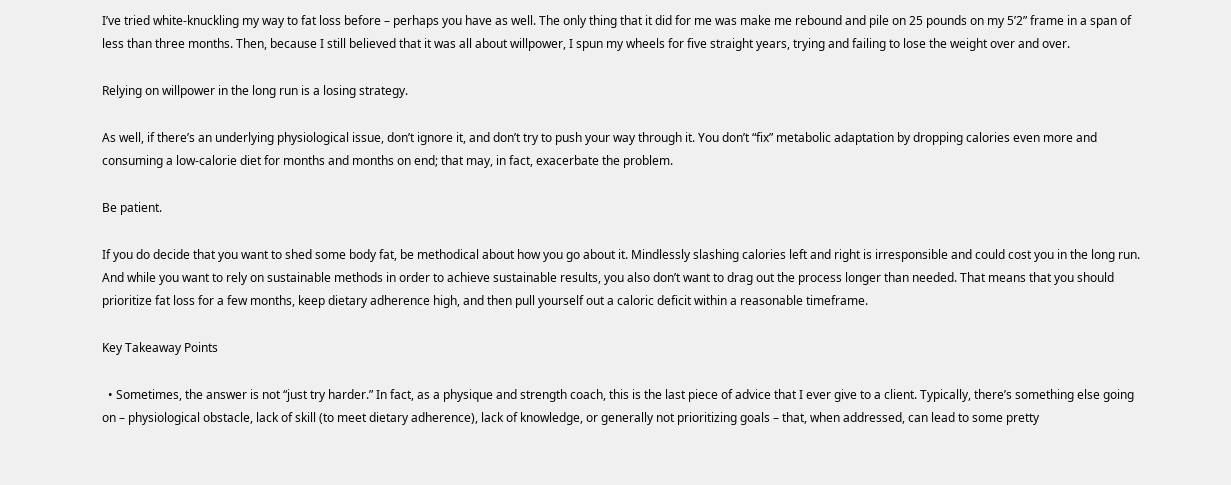I’ve tried white-knuckling my way to fat loss before – perhaps you have as well. The only thing that it did for me was make me rebound and pile on 25 pounds on my 5’2” frame in a span of less than three months. Then, because I still believed that it was all about willpower, I spun my wheels for five straight years, trying and failing to lose the weight over and over.

Relying on willpower in the long run is a losing strategy.

As well, if there’s an underlying physiological issue, don’t ignore it, and don’t try to push your way through it. You don’t “fix” metabolic adaptation by dropping calories even more and consuming a low-calorie diet for months and months on end; that may, in fact, exacerbate the problem.

Be patient.

If you do decide that you want to shed some body fat, be methodical about how you go about it. Mindlessly slashing calories left and right is irresponsible and could cost you in the long run. And while you want to rely on sustainable methods in order to achieve sustainable results, you also don’t want to drag out the process longer than needed. That means that you should prioritize fat loss for a few months, keep dietary adherence high, and then pull yourself out a caloric deficit within a reasonable timeframe.

Key Takeaway Points

  • Sometimes, the answer is not “just try harder.” In fact, as a physique and strength coach, this is the last piece of advice that I ever give to a client. Typically, there’s something else going on – physiological obstacle, lack of skill (to meet dietary adherence), lack of knowledge, or generally not prioritizing goals – that, when addressed, can lead to some pretty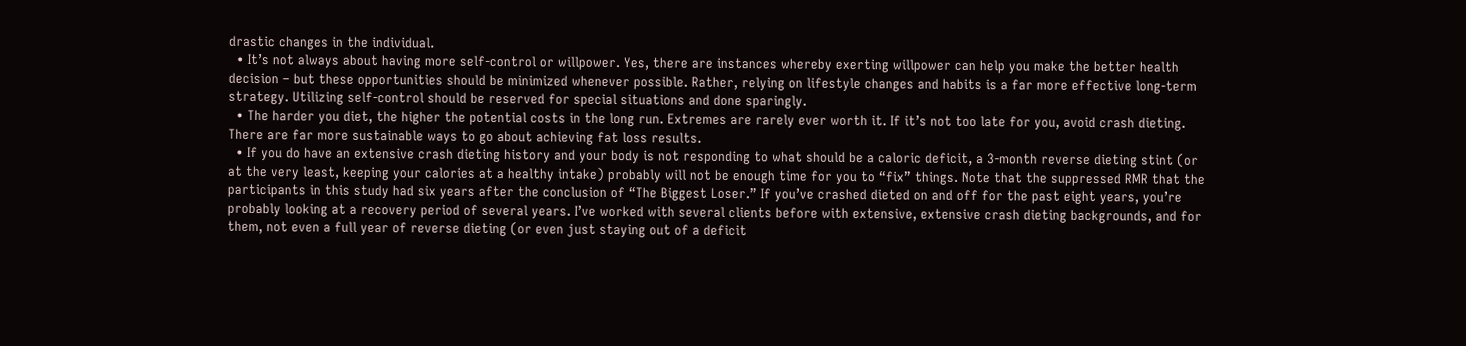drastic changes in the individual.
  • It’s not always about having more self-control or willpower. Yes, there are instances whereby exerting willpower can help you make the better health decision – but these opportunities should be minimized whenever possible. Rather, relying on lifestyle changes and habits is a far more effective long-term strategy. Utilizing self-control should be reserved for special situations and done sparingly.
  • The harder you diet, the higher the potential costs in the long run. Extremes are rarely ever worth it. If it’s not too late for you, avoid crash dieting. There are far more sustainable ways to go about achieving fat loss results.
  • If you do have an extensive crash dieting history and your body is not responding to what should be a caloric deficit, a 3-month reverse dieting stint (or at the very least, keeping your calories at a healthy intake) probably will not be enough time for you to “fix” things. Note that the suppressed RMR that the participants in this study had six years after the conclusion of “The Biggest Loser.” If you’ve crashed dieted on and off for the past eight years, you’re probably looking at a recovery period of several years. I’ve worked with several clients before with extensive, extensive crash dieting backgrounds, and for them, not even a full year of reverse dieting (or even just staying out of a deficit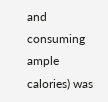and consuming ample calories) was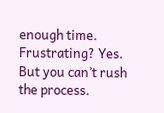enough time. Frustrating? Yes. But you can’t rush the process.